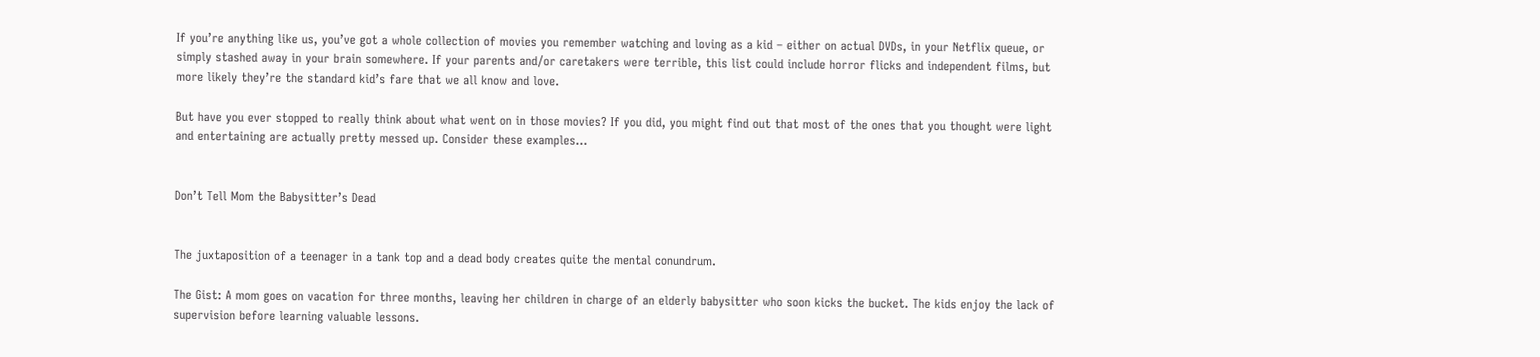If you’re anything like us, you’ve got a whole collection of movies you remember watching and loving as a kid – either on actual DVDs, in your Netflix queue, or simply stashed away in your brain somewhere. If your parents and/or caretakers were terrible, this list could include horror flicks and independent films, but more likely they’re the standard kid’s fare that we all know and love.

But have you ever stopped to really think about what went on in those movies? If you did, you might find out that most of the ones that you thought were light and entertaining are actually pretty messed up. Consider these examples…


Don’t Tell Mom the Babysitter’s Dead


The juxtaposition of a teenager in a tank top and a dead body creates quite the mental conundrum.

The Gist: A mom goes on vacation for three months, leaving her children in charge of an elderly babysitter who soon kicks the bucket. The kids enjoy the lack of supervision before learning valuable lessons.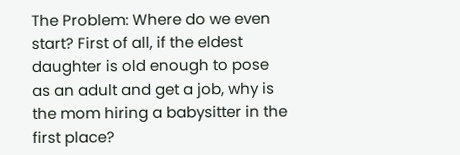The Problem: Where do we even start? First of all, if the eldest daughter is old enough to pose as an adult and get a job, why is the mom hiring a babysitter in the first place?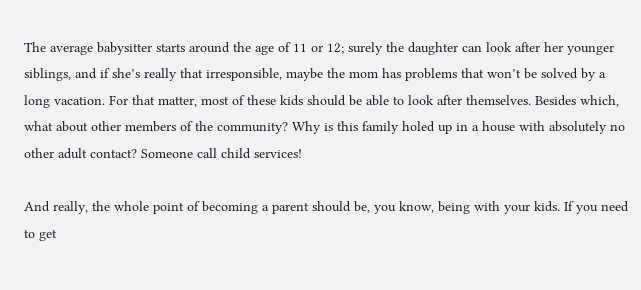The average babysitter starts around the age of 11 or 12; surely the daughter can look after her younger siblings, and if she’s really that irresponsible, maybe the mom has problems that won’t be solved by a long vacation. For that matter, most of these kids should be able to look after themselves. Besides which, what about other members of the community? Why is this family holed up in a house with absolutely no other adult contact? Someone call child services!

And really, the whole point of becoming a parent should be, you know, being with your kids. If you need to get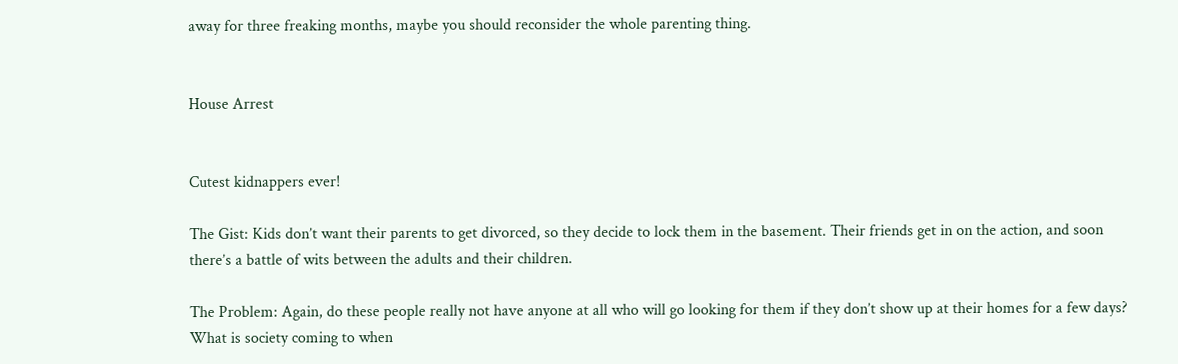away for three freaking months, maybe you should reconsider the whole parenting thing.


House Arrest


Cutest kidnappers ever!

The Gist: Kids don’t want their parents to get divorced, so they decide to lock them in the basement. Their friends get in on the action, and soon there’s a battle of wits between the adults and their children.

The Problem: Again, do these people really not have anyone at all who will go looking for them if they don’t show up at their homes for a few days? What is society coming to when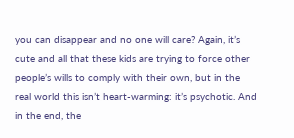you can disappear and no one will care? Again, it’s cute and all that these kids are trying to force other people’s wills to comply with their own, but in the real world this isn’t heart-warming: it’s psychotic. And in the end, the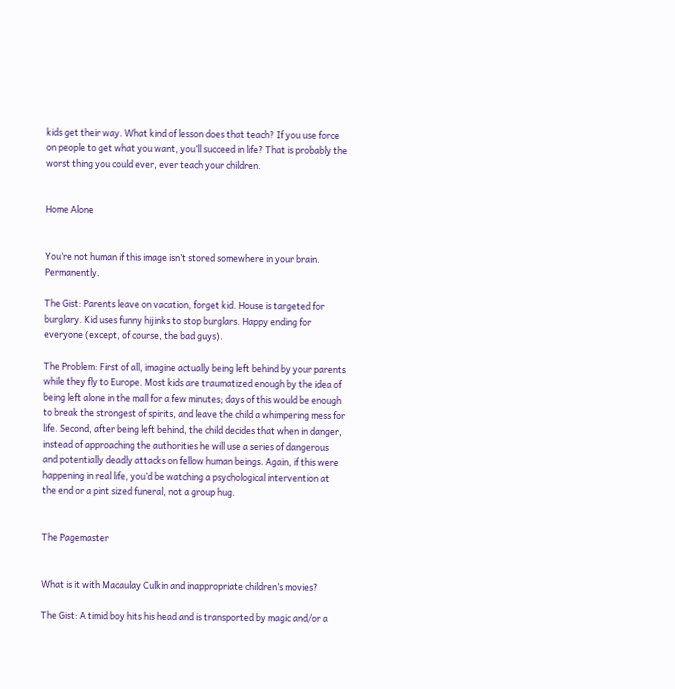kids get their way. What kind of lesson does that teach? If you use force on people to get what you want, you’ll succeed in life? That is probably the worst thing you could ever, ever teach your children.


Home Alone


You’re not human if this image isn’t stored somewhere in your brain. Permanently.

The Gist: Parents leave on vacation, forget kid. House is targeted for burglary. Kid uses funny hijinks to stop burglars. Happy ending for everyone (except, of course, the bad guys).

The Problem: First of all, imagine actually being left behind by your parents while they fly to Europe. Most kids are traumatized enough by the idea of being left alone in the mall for a few minutes; days of this would be enough to break the strongest of spirits, and leave the child a whimpering mess for life. Second, after being left behind, the child decides that when in danger, instead of approaching the authorities he will use a series of dangerous and potentially deadly attacks on fellow human beings. Again, if this were happening in real life, you’d be watching a psychological intervention at the end or a pint sized funeral, not a group hug.


The Pagemaster


What is it with Macaulay Culkin and inappropriate children’s movies?

The Gist: A timid boy hits his head and is transported by magic and/or a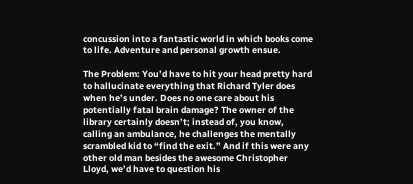concussion into a fantastic world in which books come to life. Adventure and personal growth ensue.

The Problem: You’d have to hit your head pretty hard to hallucinate everything that Richard Tyler does when he’s under. Does no one care about his potentially fatal brain damage? The owner of the library certainly doesn’t; instead of, you know, calling an ambulance, he challenges the mentally scrambled kid to “find the exit.” And if this were any other old man besides the awesome Christopher Lloyd, we’d have to question his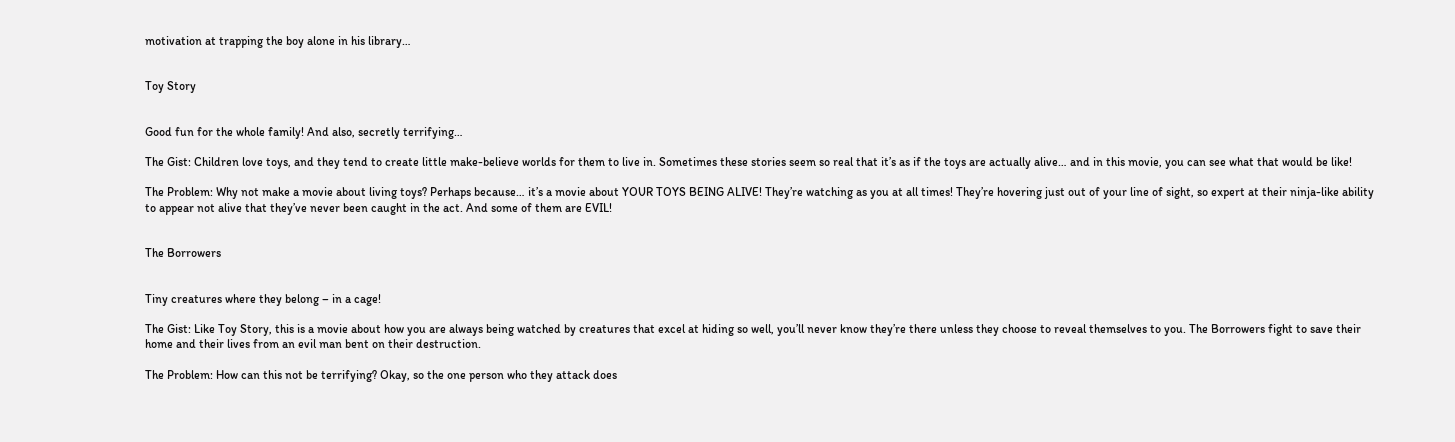motivation at trapping the boy alone in his library…


Toy Story


Good fun for the whole family! And also, secretly terrifying…

The Gist: Children love toys, and they tend to create little make-believe worlds for them to live in. Sometimes these stories seem so real that it’s as if the toys are actually alive… and in this movie, you can see what that would be like!

The Problem: Why not make a movie about living toys? Perhaps because… it’s a movie about YOUR TOYS BEING ALIVE! They’re watching as you at all times! They’re hovering just out of your line of sight, so expert at their ninja-like ability to appear not alive that they’ve never been caught in the act. And some of them are EVIL!


The Borrowers


Tiny creatures where they belong – in a cage!

The Gist: Like Toy Story, this is a movie about how you are always being watched by creatures that excel at hiding so well, you’ll never know they’re there unless they choose to reveal themselves to you. The Borrowers fight to save their home and their lives from an evil man bent on their destruction.

The Problem: How can this not be terrifying? Okay, so the one person who they attack does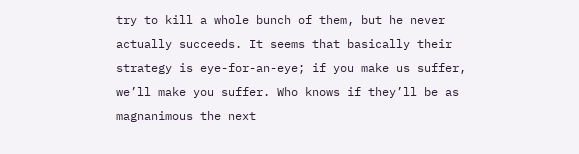try to kill a whole bunch of them, but he never actually succeeds. It seems that basically their strategy is eye-for-an-eye; if you make us suffer, we’ll make you suffer. Who knows if they’ll be as magnanimous the next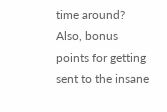time around? Also, bonus points for getting sent to the insane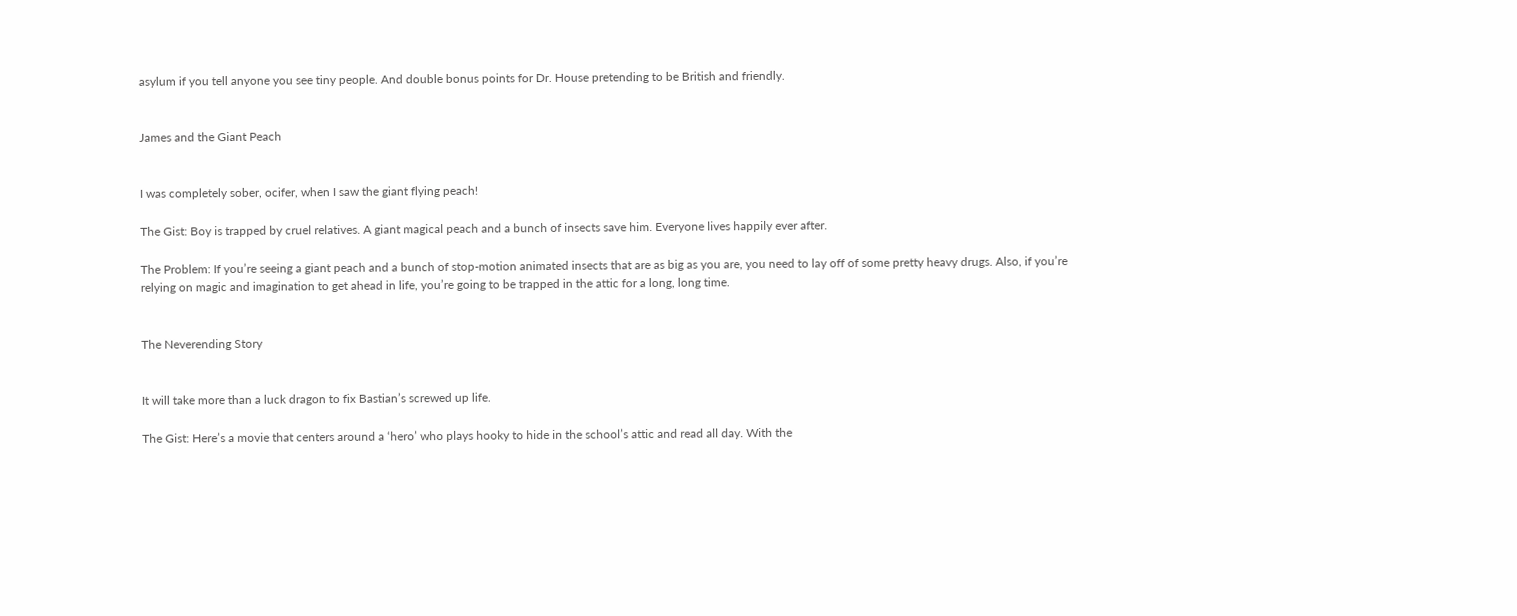asylum if you tell anyone you see tiny people. And double bonus points for Dr. House pretending to be British and friendly.


James and the Giant Peach


I was completely sober, ocifer, when I saw the giant flying peach!

The Gist: Boy is trapped by cruel relatives. A giant magical peach and a bunch of insects save him. Everyone lives happily ever after.

The Problem: If you’re seeing a giant peach and a bunch of stop-motion animated insects that are as big as you are, you need to lay off of some pretty heavy drugs. Also, if you’re relying on magic and imagination to get ahead in life, you’re going to be trapped in the attic for a long, long time.


The Neverending Story


It will take more than a luck dragon to fix Bastian’s screwed up life.

The Gist: Here’s a movie that centers around a ‘hero’ who plays hooky to hide in the school’s attic and read all day. With the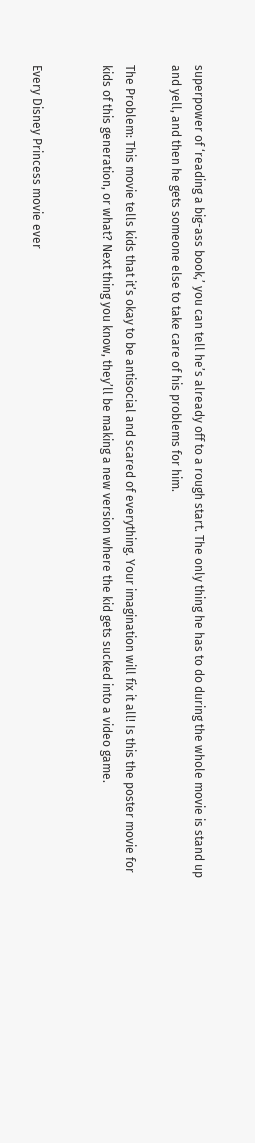superpower of ‘reading a big-ass book,’ you can tell he’s already off to a rough start. The only thing he has to do during the whole movie is stand up and yell, and then he gets someone else to take care of his problems for him.

The Problem: This movie tells kids that it’s okay to be antisocial and scared of everything. Your imagination will fix it all! Is this the poster movie for kids of this generation, or what? Next thing you know, they’ll be making a new version where the kid gets sucked into a video game.


Every Disney Princess movie ever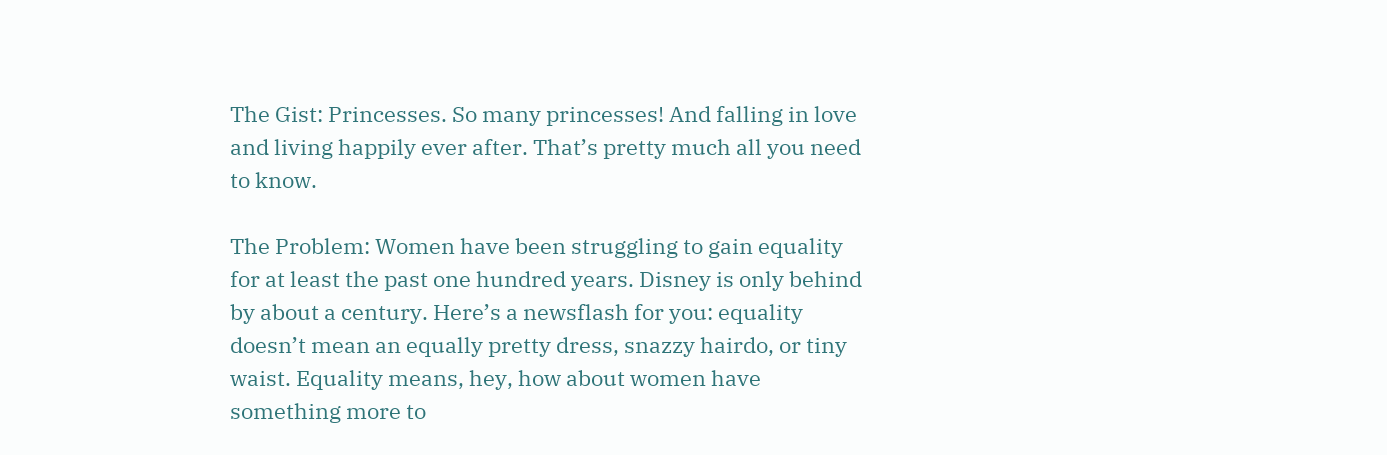The Gist: Princesses. So many princesses! And falling in love and living happily ever after. That’s pretty much all you need to know.

The Problem: Women have been struggling to gain equality for at least the past one hundred years. Disney is only behind by about a century. Here’s a newsflash for you: equality doesn’t mean an equally pretty dress, snazzy hairdo, or tiny waist. Equality means, hey, how about women have something more to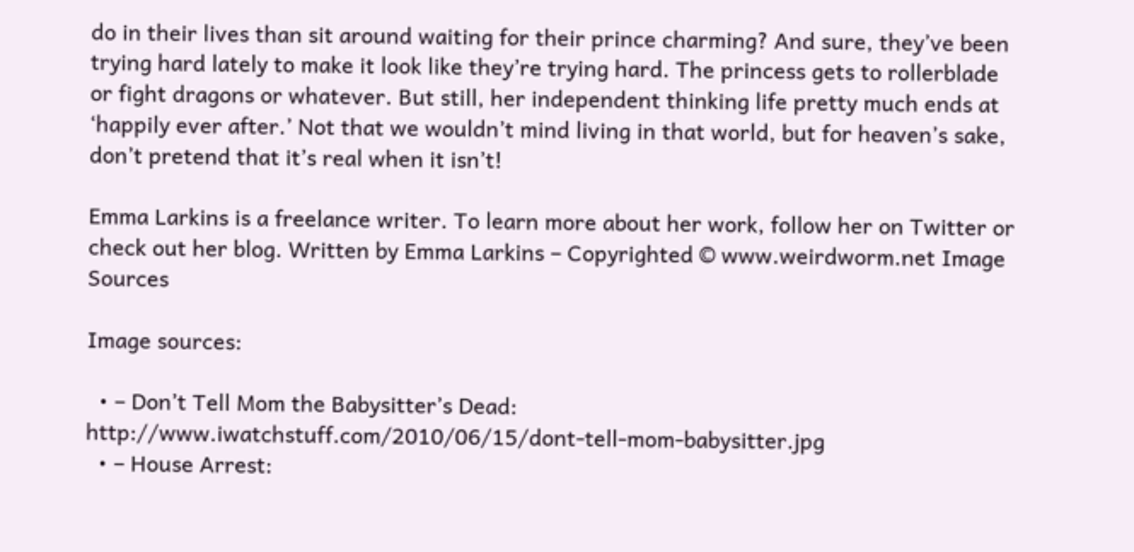do in their lives than sit around waiting for their prince charming? And sure, they’ve been trying hard lately to make it look like they’re trying hard. The princess gets to rollerblade or fight dragons or whatever. But still, her independent thinking life pretty much ends at ‘happily ever after.’ Not that we wouldn’t mind living in that world, but for heaven’s sake, don’t pretend that it’s real when it isn’t!

Emma Larkins is a freelance writer. To learn more about her work, follow her on Twitter or check out her blog. Written by Emma Larkins – Copyrighted © www.weirdworm.net Image Sources

Image sources:

  • – Don’t Tell Mom the Babysitter’s Dead: http://www.iwatchstuff.com/2010/06/15/dont-tell-mom-babysitter.jpg
  • – House Arrest: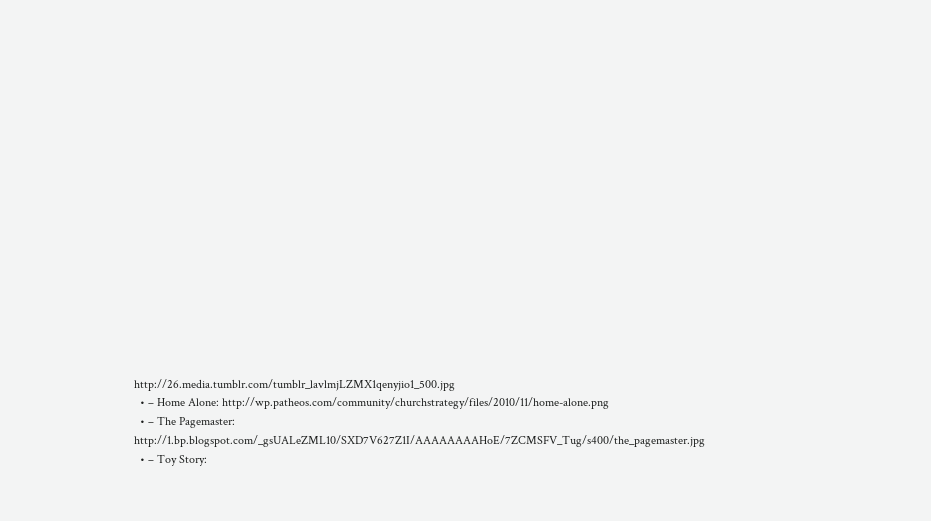http://26.media.tumblr.com/tumblr_lavlmjLZMX1qenyjio1_500.jpg
  • – Home Alone: http://wp.patheos.com/community/churchstrategy/files/2010/11/home-alone.png
  • – The Pagemaster: http://1.bp.blogspot.com/_gsUALeZML10/SXD7V627Z1I/AAAAAAAAHoE/7ZCMSFV_Tug/s400/the_pagemaster.jpg
  • – Toy Story: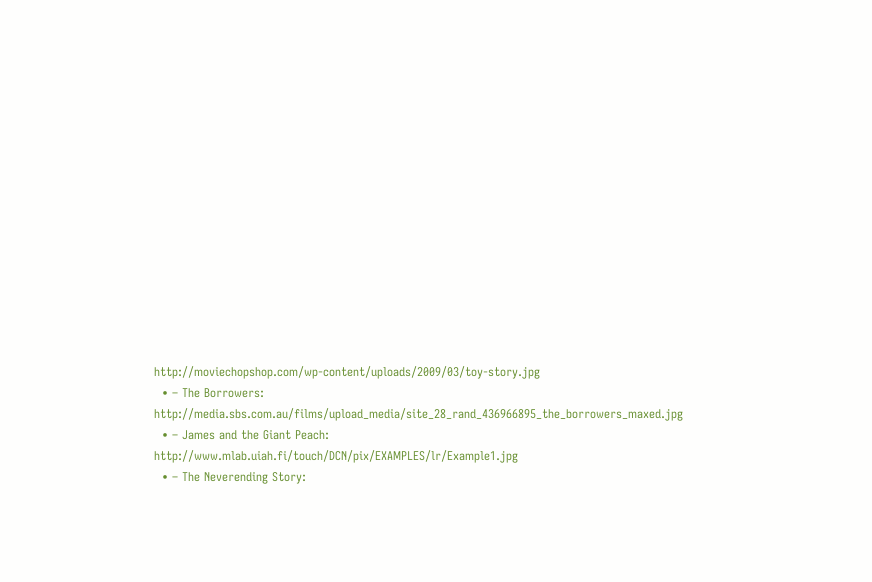http://moviechopshop.com/wp-content/uploads/2009/03/toy-story.jpg
  • – The Borrowers: http://media.sbs.com.au/films/upload_media/site_28_rand_436966895_the_borrowers_maxed.jpg
  • – James and the Giant Peach: http://www.mlab.uiah.fi/touch/DCN/pix/EXAMPLES/lr/Example1.jpg
  • – The Neverending Story: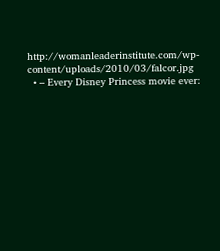http://womanleaderinstitute.com/wp-content/uploads/2010/03/falcor.jpg
  • – Every Disney Princess movie ever: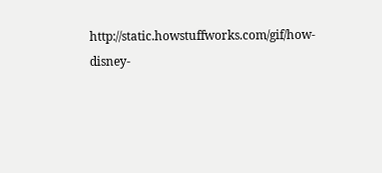http://static.howstuffworks.com/gif/how-disney-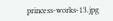princess-works-13.jpg